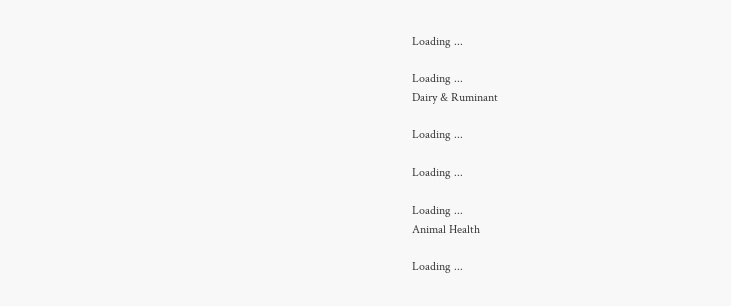Loading ...

Loading ...
Dairy & Ruminant

Loading ...

Loading ...

Loading ...
Animal Health

Loading ...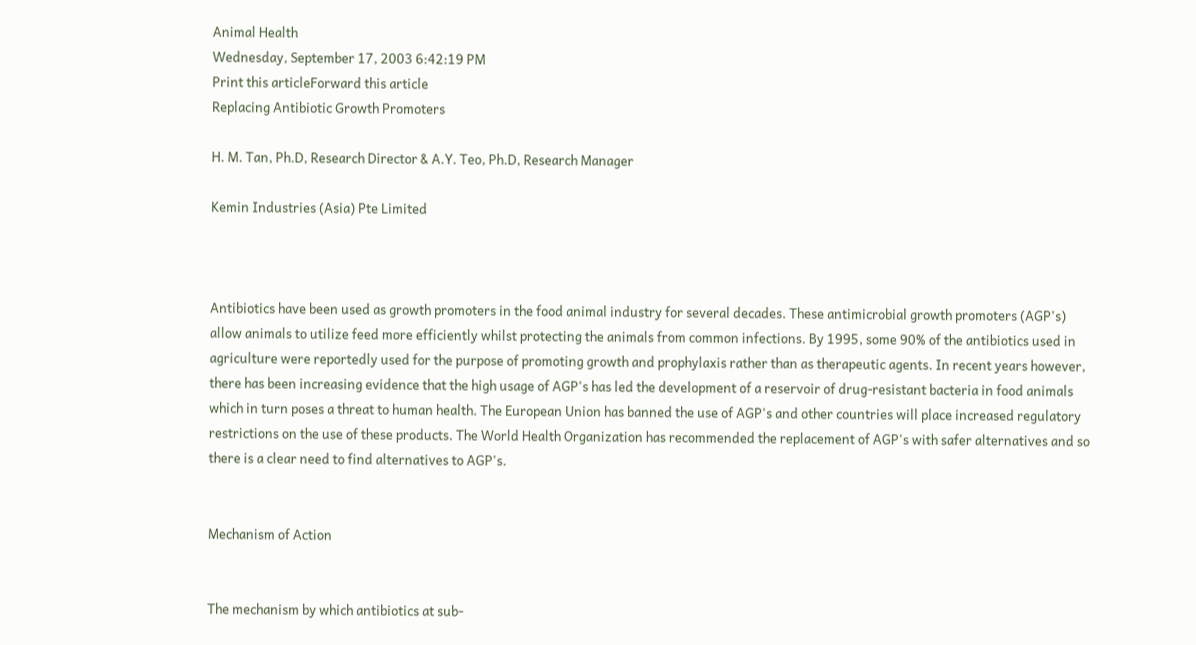Animal Health
Wednesday, September 17, 2003 6:42:19 PM
Print this articleForward this article
Replacing Antibiotic Growth Promoters

H. M. Tan, Ph.D, Research Director & A.Y. Teo, Ph.D, Research Manager

Kemin Industries (Asia) Pte Limited



Antibiotics have been used as growth promoters in the food animal industry for several decades. These antimicrobial growth promoters (AGP's) allow animals to utilize feed more efficiently whilst protecting the animals from common infections. By 1995, some 90% of the antibiotics used in agriculture were reportedly used for the purpose of promoting growth and prophylaxis rather than as therapeutic agents. In recent years however, there has been increasing evidence that the high usage of AGP's has led the development of a reservoir of drug-resistant bacteria in food animals which in turn poses a threat to human health. The European Union has banned the use of AGP's and other countries will place increased regulatory restrictions on the use of these products. The World Health Organization has recommended the replacement of AGP's with safer alternatives and so there is a clear need to find alternatives to AGP's.


Mechanism of Action


The mechanism by which antibiotics at sub-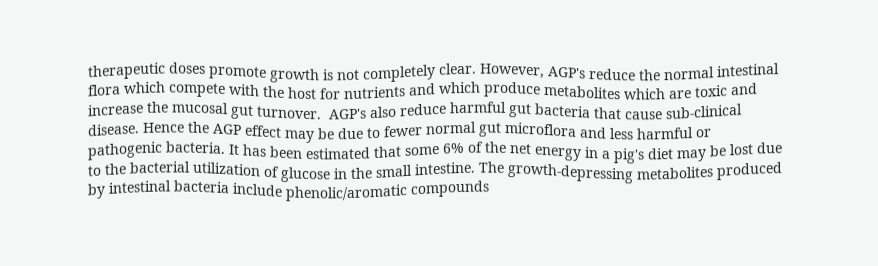therapeutic doses promote growth is not completely clear. However, AGP's reduce the normal intestinal flora which compete with the host for nutrients and which produce metabolites which are toxic and increase the mucosal gut turnover.  AGP's also reduce harmful gut bacteria that cause sub-clinical disease. Hence the AGP effect may be due to fewer normal gut microflora and less harmful or pathogenic bacteria. It has been estimated that some 6% of the net energy in a pig's diet may be lost due to the bacterial utilization of glucose in the small intestine. The growth-depressing metabolites produced by intestinal bacteria include phenolic/aromatic compounds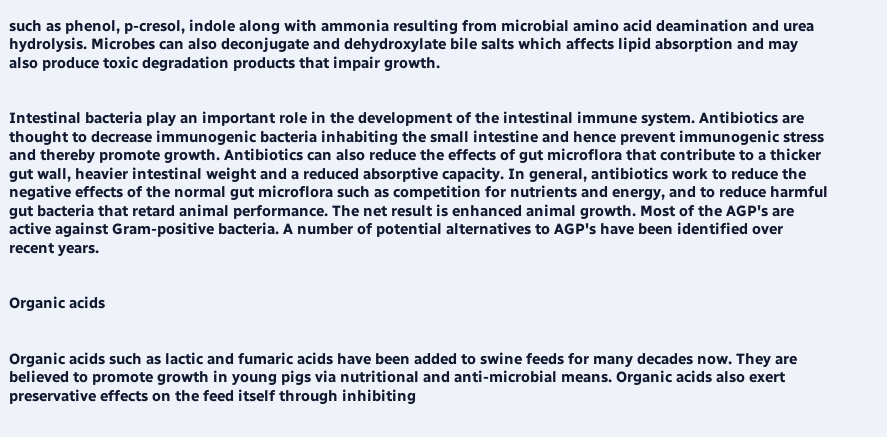such as phenol, p-cresol, indole along with ammonia resulting from microbial amino acid deamination and urea hydrolysis. Microbes can also deconjugate and dehydroxylate bile salts which affects lipid absorption and may also produce toxic degradation products that impair growth.


Intestinal bacteria play an important role in the development of the intestinal immune system. Antibiotics are thought to decrease immunogenic bacteria inhabiting the small intestine and hence prevent immunogenic stress and thereby promote growth. Antibiotics can also reduce the effects of gut microflora that contribute to a thicker gut wall, heavier intestinal weight and a reduced absorptive capacity. In general, antibiotics work to reduce the negative effects of the normal gut microflora such as competition for nutrients and energy, and to reduce harmful gut bacteria that retard animal performance. The net result is enhanced animal growth. Most of the AGP's are active against Gram-positive bacteria. A number of potential alternatives to AGP's have been identified over recent years.


Organic acids


Organic acids such as lactic and fumaric acids have been added to swine feeds for many decades now. They are believed to promote growth in young pigs via nutritional and anti-microbial means. Organic acids also exert preservative effects on the feed itself through inhibiting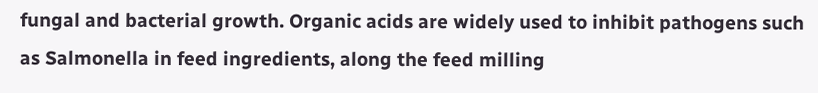fungal and bacterial growth. Organic acids are widely used to inhibit pathogens such as Salmonella in feed ingredients, along the feed milling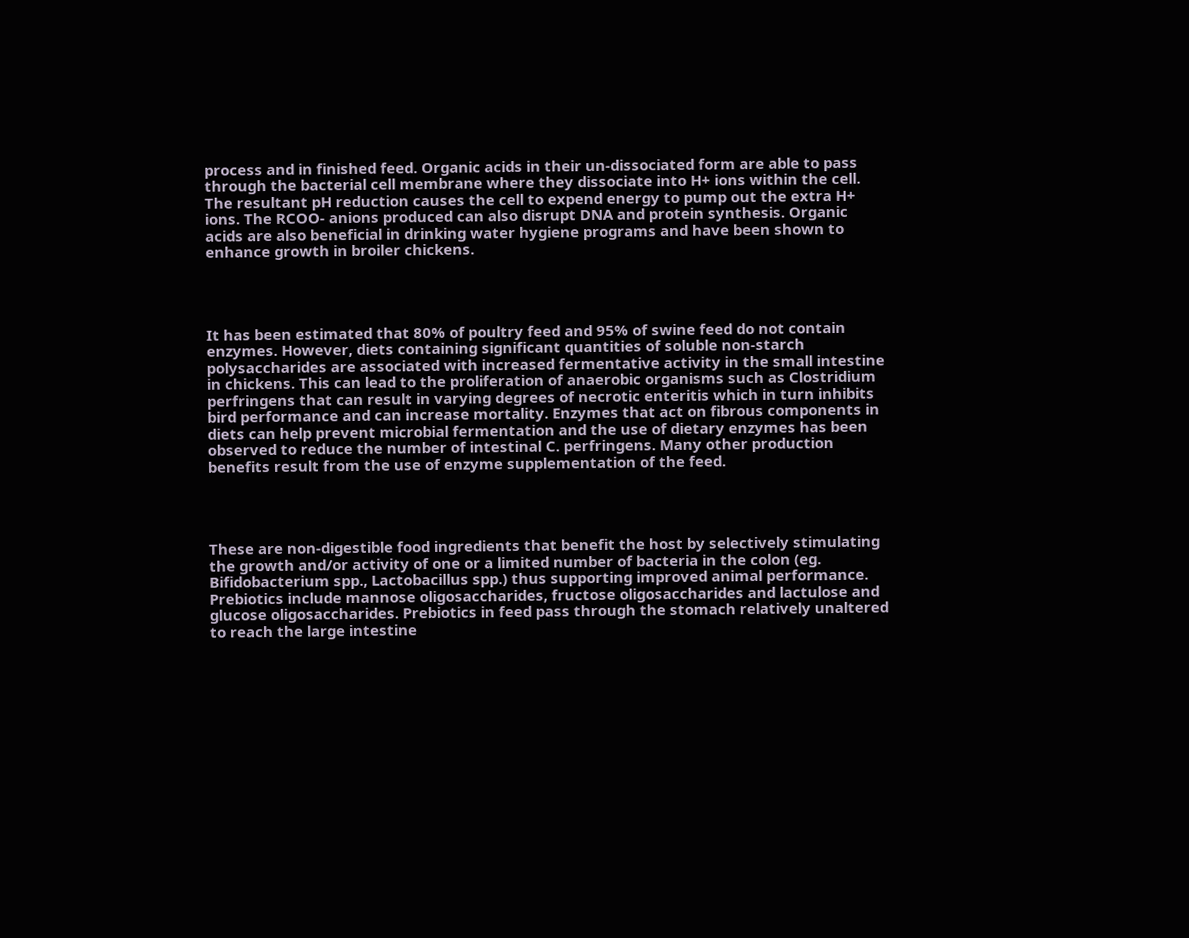process and in finished feed. Organic acids in their un-dissociated form are able to pass through the bacterial cell membrane where they dissociate into H+ ions within the cell. The resultant pH reduction causes the cell to expend energy to pump out the extra H+ ions. The RCOO- anions produced can also disrupt DNA and protein synthesis. Organic acids are also beneficial in drinking water hygiene programs and have been shown to enhance growth in broiler chickens.




It has been estimated that 80% of poultry feed and 95% of swine feed do not contain enzymes. However, diets containing significant quantities of soluble non-starch polysaccharides are associated with increased fermentative activity in the small intestine in chickens. This can lead to the proliferation of anaerobic organisms such as Clostridium perfringens that can result in varying degrees of necrotic enteritis which in turn inhibits bird performance and can increase mortality. Enzymes that act on fibrous components in diets can help prevent microbial fermentation and the use of dietary enzymes has been observed to reduce the number of intestinal C. perfringens. Many other production benefits result from the use of enzyme supplementation of the feed.




These are non-digestible food ingredients that benefit the host by selectively stimulating the growth and/or activity of one or a limited number of bacteria in the colon (eg. Bifidobacterium spp., Lactobacillus spp.) thus supporting improved animal performance. Prebiotics include mannose oligosaccharides, fructose oligosaccharides and lactulose and glucose oligosaccharides. Prebiotics in feed pass through the stomach relatively unaltered to reach the large intestine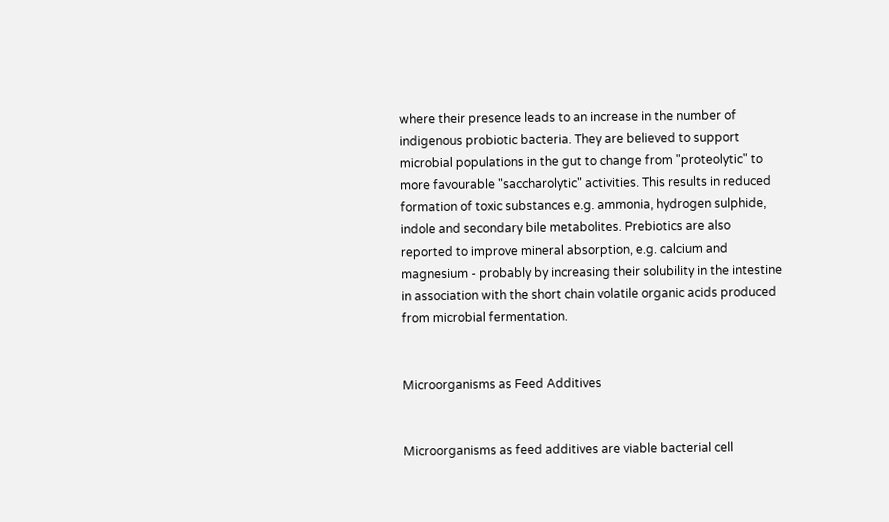where their presence leads to an increase in the number of indigenous probiotic bacteria. They are believed to support microbial populations in the gut to change from "proteolytic" to more favourable "saccharolytic" activities. This results in reduced formation of toxic substances e.g. ammonia, hydrogen sulphide, indole and secondary bile metabolites. Prebiotics are also reported to improve mineral absorption, e.g. calcium and magnesium - probably by increasing their solubility in the intestine in association with the short chain volatile organic acids produced from microbial fermentation.


Microorganisms as Feed Additives


Microorganisms as feed additives are viable bacterial cell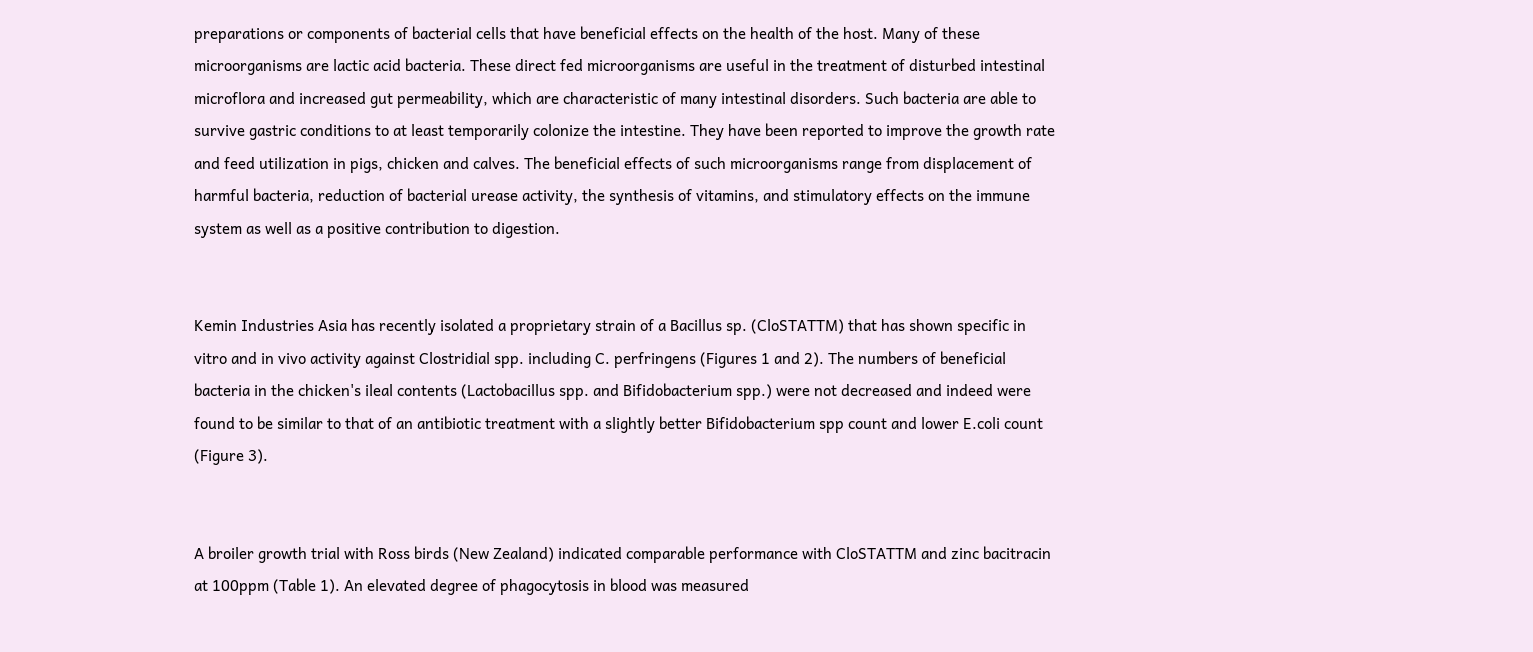preparations or components of bacterial cells that have beneficial effects on the health of the host. Many of these microorganisms are lactic acid bacteria. These direct fed microorganisms are useful in the treatment of disturbed intestinal microflora and increased gut permeability, which are characteristic of many intestinal disorders. Such bacteria are able to survive gastric conditions to at least temporarily colonize the intestine. They have been reported to improve the growth rate and feed utilization in pigs, chicken and calves. The beneficial effects of such microorganisms range from displacement of harmful bacteria, reduction of bacterial urease activity, the synthesis of vitamins, and stimulatory effects on the immune system as well as a positive contribution to digestion.


Kemin Industries Asia has recently isolated a proprietary strain of a Bacillus sp. (CloSTATTM) that has shown specific in vitro and in vivo activity against Clostridial spp. including C. perfringens (Figures 1 and 2). The numbers of beneficial bacteria in the chicken's ileal contents (Lactobacillus spp. and Bifidobacterium spp.) were not decreased and indeed were found to be similar to that of an antibiotic treatment with a slightly better Bifidobacterium spp count and lower E.coli count (Figure 3).


A broiler growth trial with Ross birds (New Zealand) indicated comparable performance with CloSTATTM and zinc bacitracin at 100ppm (Table 1). An elevated degree of phagocytosis in blood was measured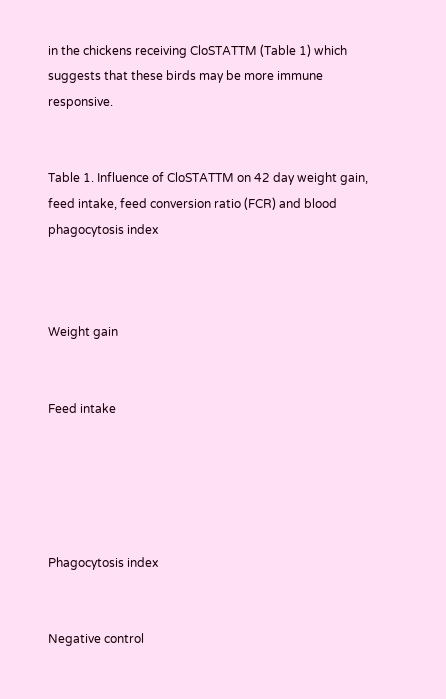in the chickens receiving CloSTATTM (Table 1) which suggests that these birds may be more immune responsive.


Table 1. Influence of CloSTATTM on 42 day weight gain, feed intake, feed conversion ratio (FCR) and blood phagocytosis index



Weight gain


Feed intake





Phagocytosis index


Negative control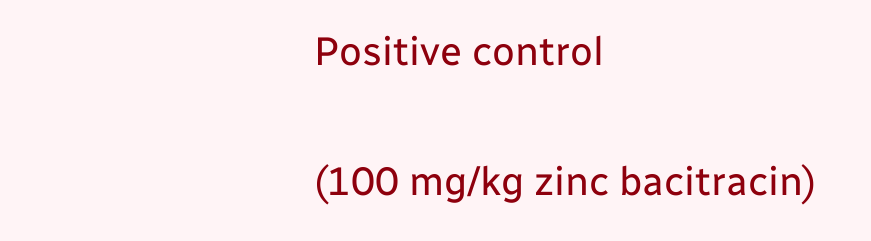Positive control

(100 mg/kg zinc bacitracin)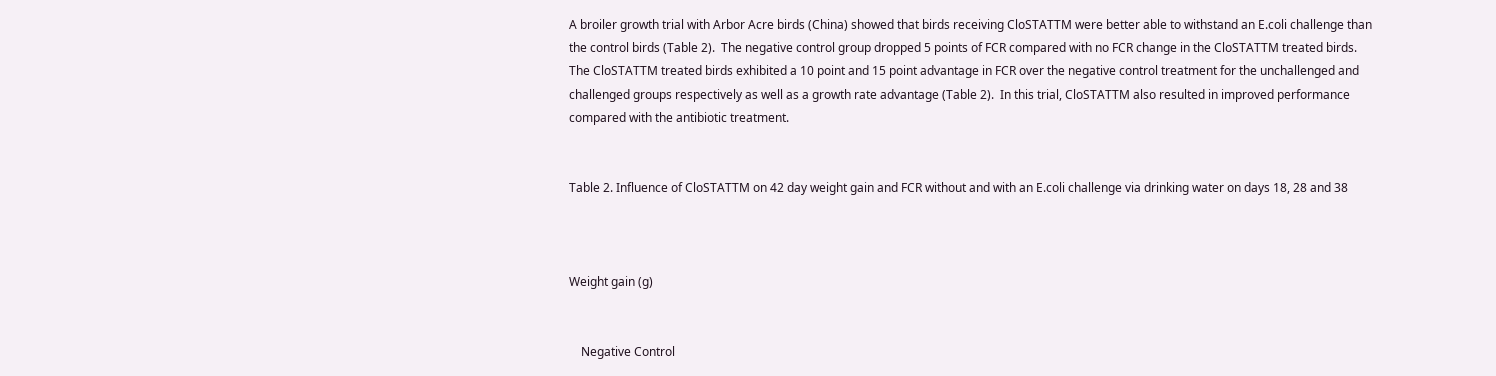A broiler growth trial with Arbor Acre birds (China) showed that birds receiving CloSTATTM were better able to withstand an E.coli challenge than the control birds (Table 2).  The negative control group dropped 5 points of FCR compared with no FCR change in the CloSTATTM treated birds. The CloSTATTM treated birds exhibited a 10 point and 15 point advantage in FCR over the negative control treatment for the unchallenged and challenged groups respectively as well as a growth rate advantage (Table 2).  In this trial, CloSTATTM also resulted in improved performance compared with the antibiotic treatment.


Table 2. Influence of CloSTATTM on 42 day weight gain and FCR without and with an E.coli challenge via drinking water on days 18, 28 and 38



Weight gain (g)


    Negative Control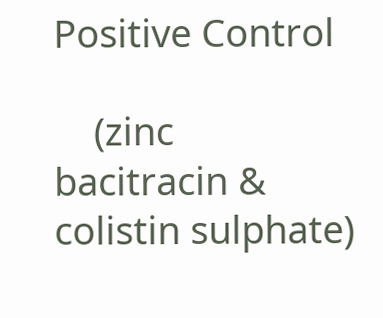Positive Control

    (zinc bacitracin & colistin sulphate)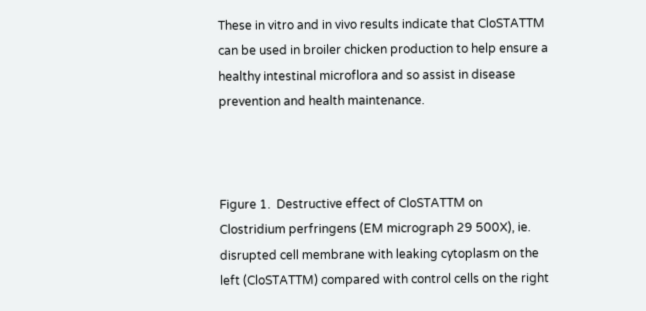These in vitro and in vivo results indicate that CloSTATTM can be used in broiler chicken production to help ensure a healthy intestinal microflora and so assist in disease prevention and health maintenance.



Figure 1.  Destructive effect of CloSTATTM on Clostridium perfringens (EM micrograph 29 500X), ie. disrupted cell membrane with leaking cytoplasm on the left (CloSTATTM) compared with control cells on the right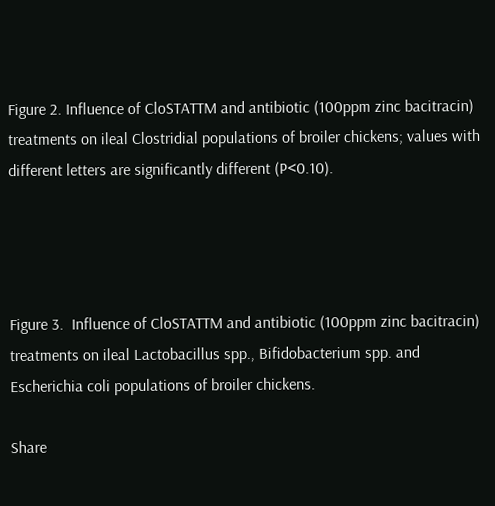Figure 2. Influence of CloSTATTM and antibiotic (100ppm zinc bacitracin) treatments on ileal Clostridial populations of broiler chickens; values with different letters are significantly different (P<0.10).




Figure 3.  Influence of CloSTATTM and antibiotic (100ppm zinc bacitracin) treatments on ileal Lactobacillus spp., Bifidobacterium spp. and Escherichia coli populations of broiler chickens.

Share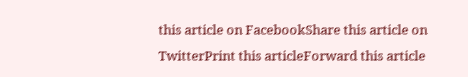this article on FacebookShare this article on TwitterPrint this articleForward this article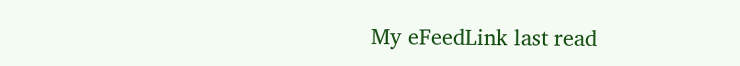My eFeedLink last read